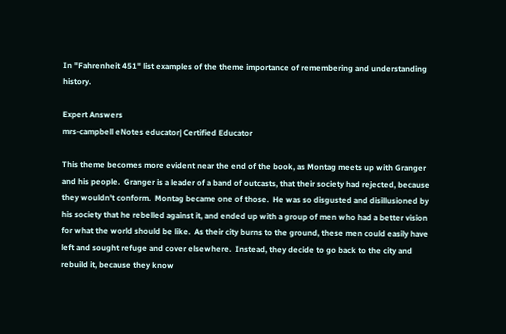In "Fahrenheit 451" list examples of the theme importance of remembering and understanding history.

Expert Answers
mrs-campbell eNotes educator| Certified Educator

This theme becomes more evident near the end of the book, as Montag meets up with Granger and his people.  Granger is a leader of a band of outcasts, that their society had rejected, because they wouldn't conform.  Montag became one of those.  He was so disgusted and disillusioned by his society that he rebelled against it, and ended up with a group of men who had a better vision for what the world should be like.  As their city burns to the ground, these men could easily have left and sought refuge and cover elsewhere.  Instead, they decide to go back to the city and rebuild it, because they know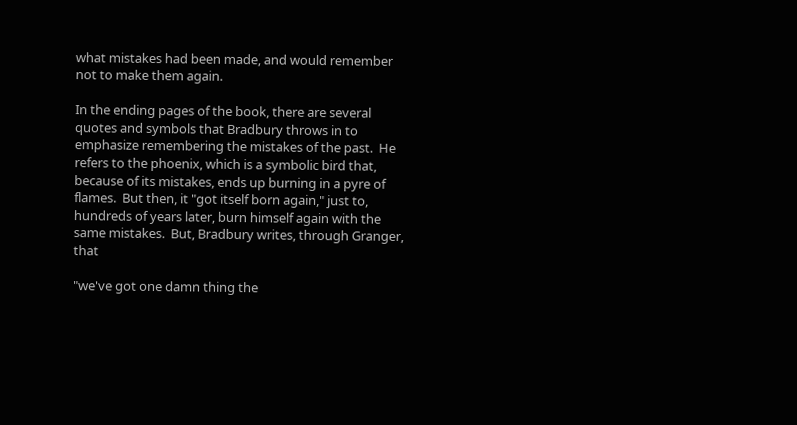what mistakes had been made, and would remember not to make them again.

In the ending pages of the book, there are several quotes and symbols that Bradbury throws in to emphasize remembering the mistakes of the past.  He refers to the phoenix, which is a symbolic bird that, because of its mistakes, ends up burning in a pyre of flames.  But then, it "got itself born again," just to, hundreds of years later, burn himself again with the same mistakes.  But, Bradbury writes, through Granger, that

"we've got one damn thing the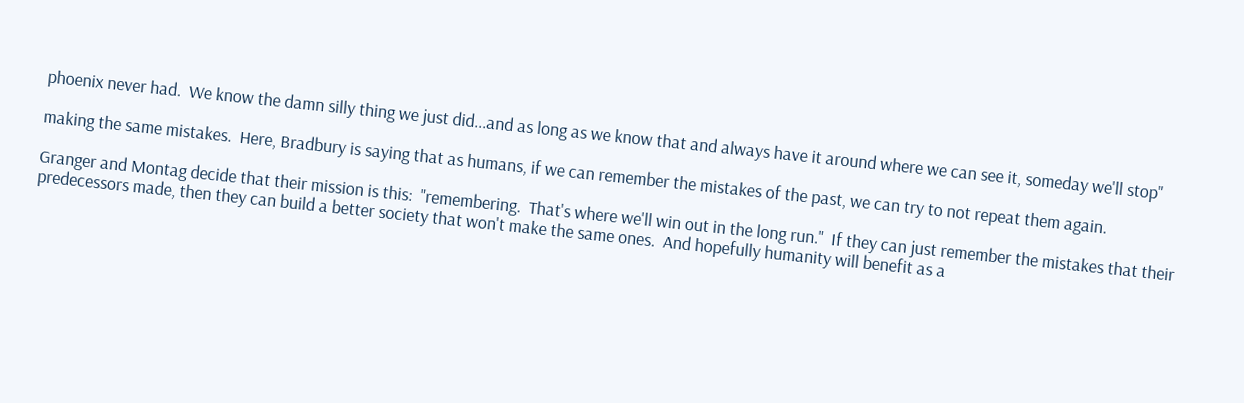phoenix never had.  We know the damn silly thing we just did...and as long as we know that and always have it around where we can see it, someday we'll stop"

making the same mistakes.  Here, Bradbury is saying that as humans, if we can remember the mistakes of the past, we can try to not repeat them again.

Granger and Montag decide that their mission is this:  "remembering.  That's where we'll win out in the long run."  If they can just remember the mistakes that their predecessors made, then they can build a better society that won't make the same ones.  And hopefully humanity will benefit as a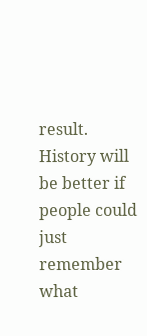result.  History will be better if people could just remember what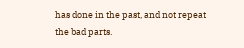has done in the past, and not repeat the bad parts.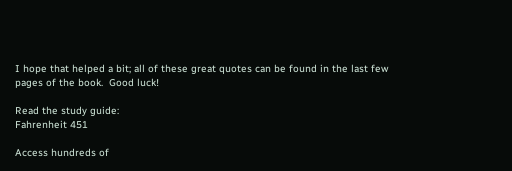I hope that helped a bit; all of these great quotes can be found in the last few pages of the book.  Good luck!

Read the study guide:
Fahrenheit 451

Access hundreds of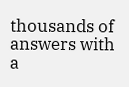thousands of answers with a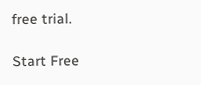free trial.

Start Free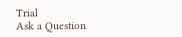Trial
Ask a Question